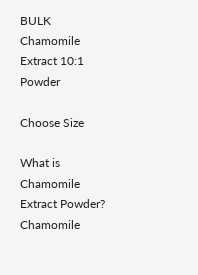BULK Chamomile Extract 10:1 Powder

Choose Size

What is Chamomile Extract Powder?
Chamomile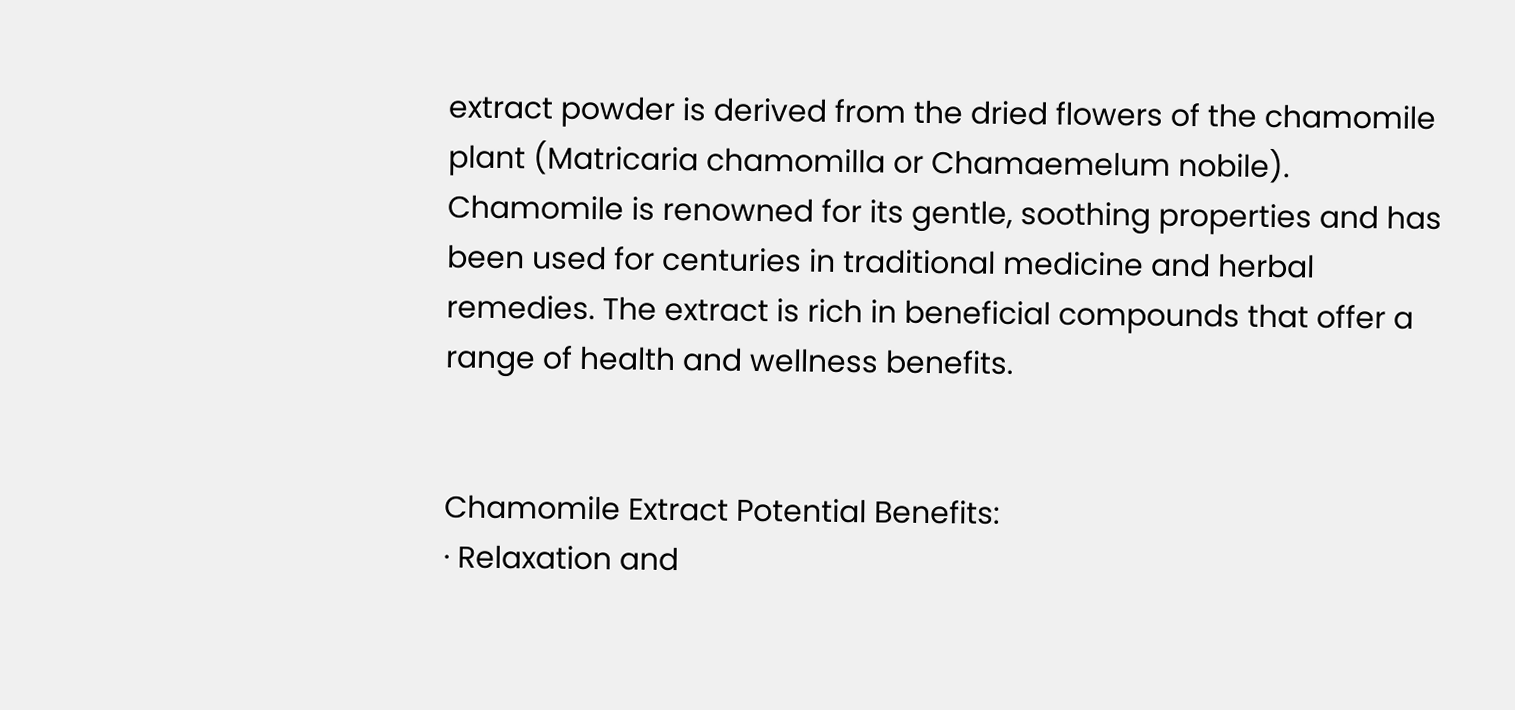extract powder is derived from the dried flowers of the chamomile plant (Matricaria chamomilla or Chamaemelum nobile). Chamomile is renowned for its gentle, soothing properties and has been used for centuries in traditional medicine and herbal remedies. The extract is rich in beneficial compounds that offer a range of health and wellness benefits.


Chamomile Extract Potential Benefits:
· Relaxation and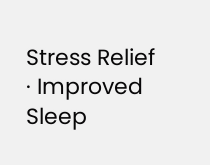Stress Relief
· Improved Sleep